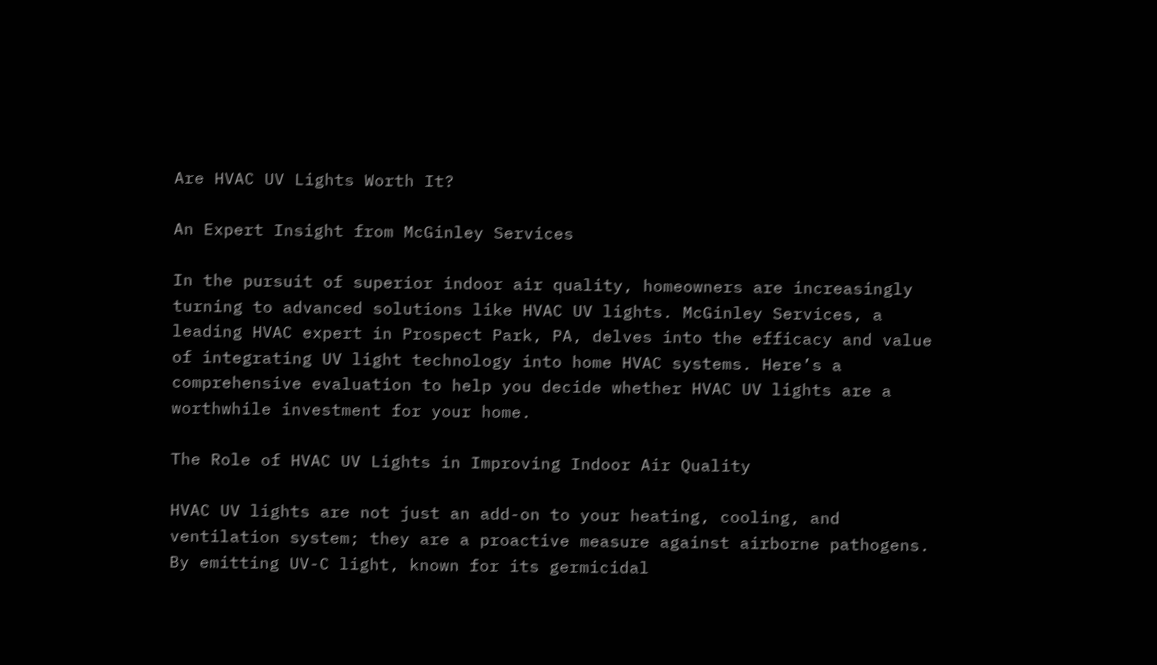Are HVAC UV Lights Worth It?

An Expert Insight from McGinley Services

In the pursuit of superior indoor air quality, homeowners are increasingly turning to advanced solutions like HVAC UV lights. McGinley Services, a leading HVAC expert in Prospect Park, PA, delves into the efficacy and value of integrating UV light technology into home HVAC systems. Here’s a comprehensive evaluation to help you decide whether HVAC UV lights are a worthwhile investment for your home.

The Role of HVAC UV Lights in Improving Indoor Air Quality

HVAC UV lights are not just an add-on to your heating, cooling, and ventilation system; they are a proactive measure against airborne pathogens. By emitting UV-C light, known for its germicidal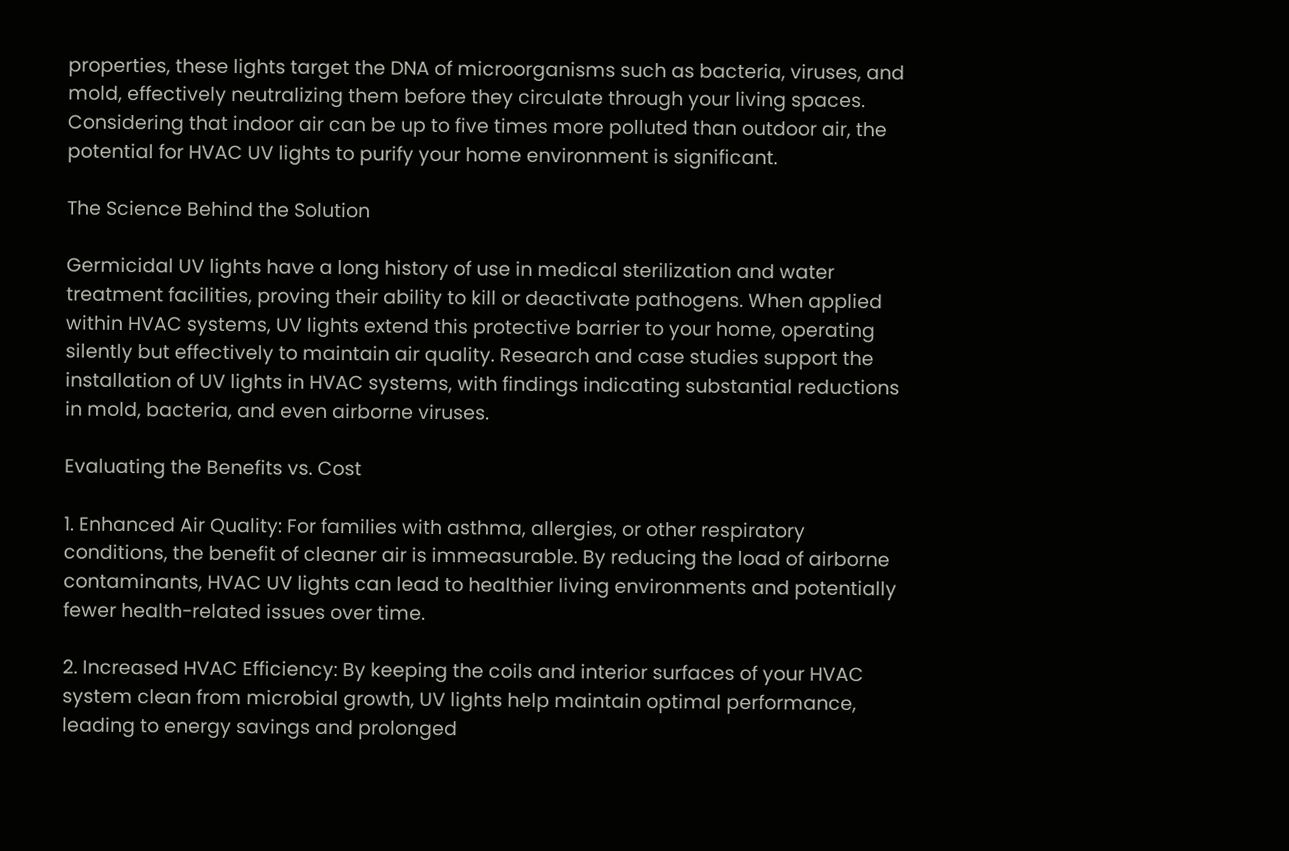properties, these lights target the DNA of microorganisms such as bacteria, viruses, and mold, effectively neutralizing them before they circulate through your living spaces. Considering that indoor air can be up to five times more polluted than outdoor air, the potential for HVAC UV lights to purify your home environment is significant.

The Science Behind the Solution

Germicidal UV lights have a long history of use in medical sterilization and water treatment facilities, proving their ability to kill or deactivate pathogens. When applied within HVAC systems, UV lights extend this protective barrier to your home, operating silently but effectively to maintain air quality. Research and case studies support the installation of UV lights in HVAC systems, with findings indicating substantial reductions in mold, bacteria, and even airborne viruses.

Evaluating the Benefits vs. Cost

1. Enhanced Air Quality: For families with asthma, allergies, or other respiratory conditions, the benefit of cleaner air is immeasurable. By reducing the load of airborne contaminants, HVAC UV lights can lead to healthier living environments and potentially fewer health-related issues over time.

2. Increased HVAC Efficiency: By keeping the coils and interior surfaces of your HVAC system clean from microbial growth, UV lights help maintain optimal performance, leading to energy savings and prolonged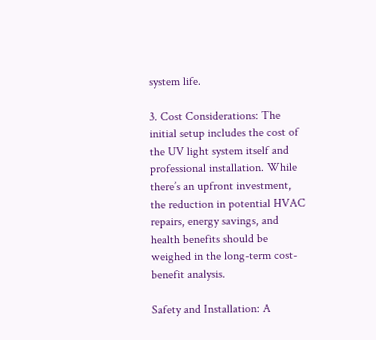system life.

3. Cost Considerations: The initial setup includes the cost of the UV light system itself and professional installation. While there’s an upfront investment, the reduction in potential HVAC repairs, energy savings, and health benefits should be weighed in the long-term cost-benefit analysis.

Safety and Installation: A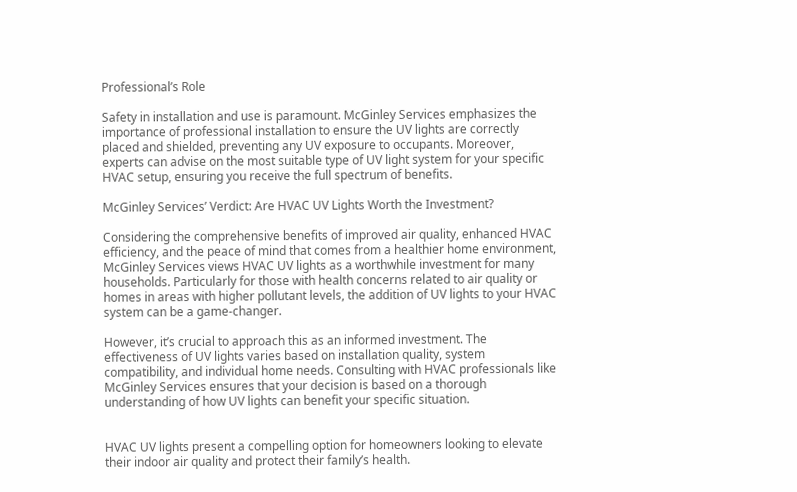Professional’s Role

Safety in installation and use is paramount. McGinley Services emphasizes the importance of professional installation to ensure the UV lights are correctly placed and shielded, preventing any UV exposure to occupants. Moreover, experts can advise on the most suitable type of UV light system for your specific HVAC setup, ensuring you receive the full spectrum of benefits.

McGinley Services’ Verdict: Are HVAC UV Lights Worth the Investment?

Considering the comprehensive benefits of improved air quality, enhanced HVAC efficiency, and the peace of mind that comes from a healthier home environment, McGinley Services views HVAC UV lights as a worthwhile investment for many households. Particularly for those with health concerns related to air quality or homes in areas with higher pollutant levels, the addition of UV lights to your HVAC system can be a game-changer.

However, it’s crucial to approach this as an informed investment. The effectiveness of UV lights varies based on installation quality, system compatibility, and individual home needs. Consulting with HVAC professionals like McGinley Services ensures that your decision is based on a thorough understanding of how UV lights can benefit your specific situation.


HVAC UV lights present a compelling option for homeowners looking to elevate their indoor air quality and protect their family’s health.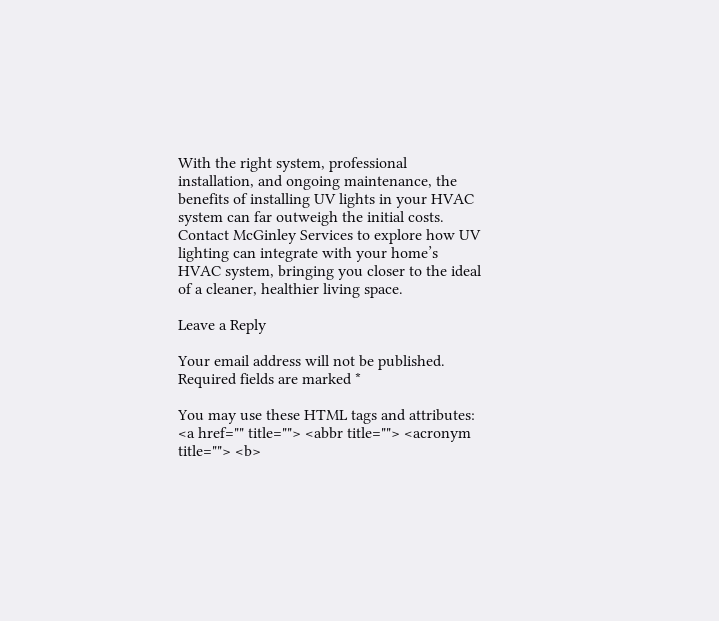With the right system, professional installation, and ongoing maintenance, the benefits of installing UV lights in your HVAC system can far outweigh the initial costs. Contact McGinley Services to explore how UV lighting can integrate with your home’s HVAC system, bringing you closer to the ideal of a cleaner, healthier living space.

Leave a Reply

Your email address will not be published. Required fields are marked *

You may use these HTML tags and attributes: <a href="" title=""> <abbr title=""> <acronym title=""> <b>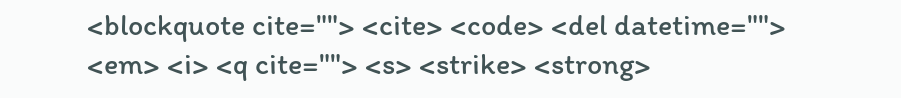<blockquote cite=""> <cite> <code> <del datetime=""> <em> <i> <q cite=""> <s> <strike> <strong>